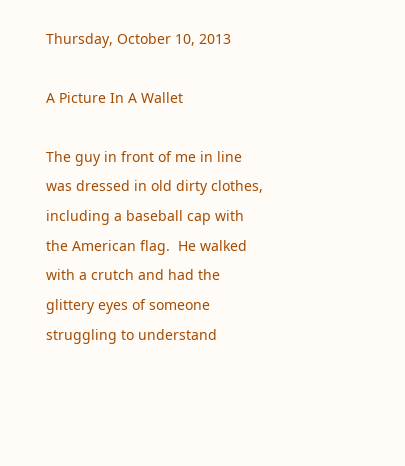Thursday, October 10, 2013

A Picture In A Wallet

The guy in front of me in line was dressed in old dirty clothes, including a baseball cap with the American flag.  He walked with a crutch and had the glittery eyes of someone struggling to understand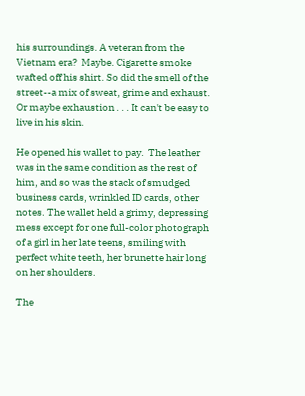his surroundings. A veteran from the Vietnam era?  Maybe. Cigarette smoke wafted off his shirt. So did the smell of the street--a mix of sweat, grime and exhaust.  Or maybe exhaustion . . . It can't be easy to live in his skin.

He opened his wallet to pay.  The leather was in the same condition as the rest of him, and so was the stack of smudged business cards, wrinkled ID cards, other notes. The wallet held a grimy, depressing mess except for one full-color photograph of a girl in her late teens, smiling with perfect white teeth, her brunette hair long on her shoulders.

The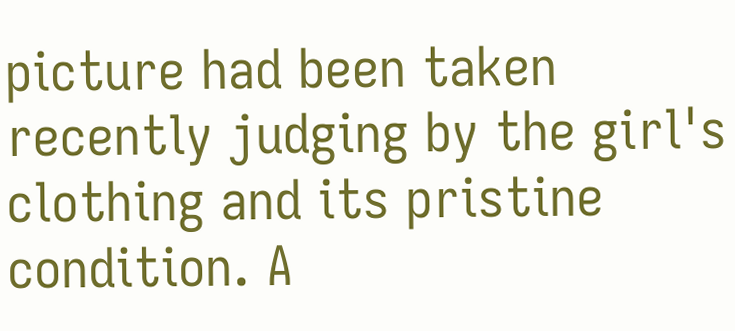picture had been taken recently judging by the girl's clothing and its pristine condition. A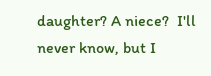daughter? A niece?  I'll never know, but I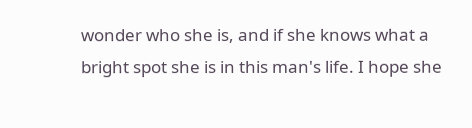wonder who she is, and if she knows what a bright spot she is in this man's life. I hope she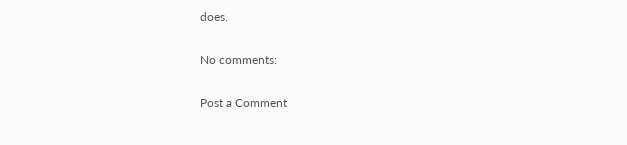does.

No comments:

Post a Comment